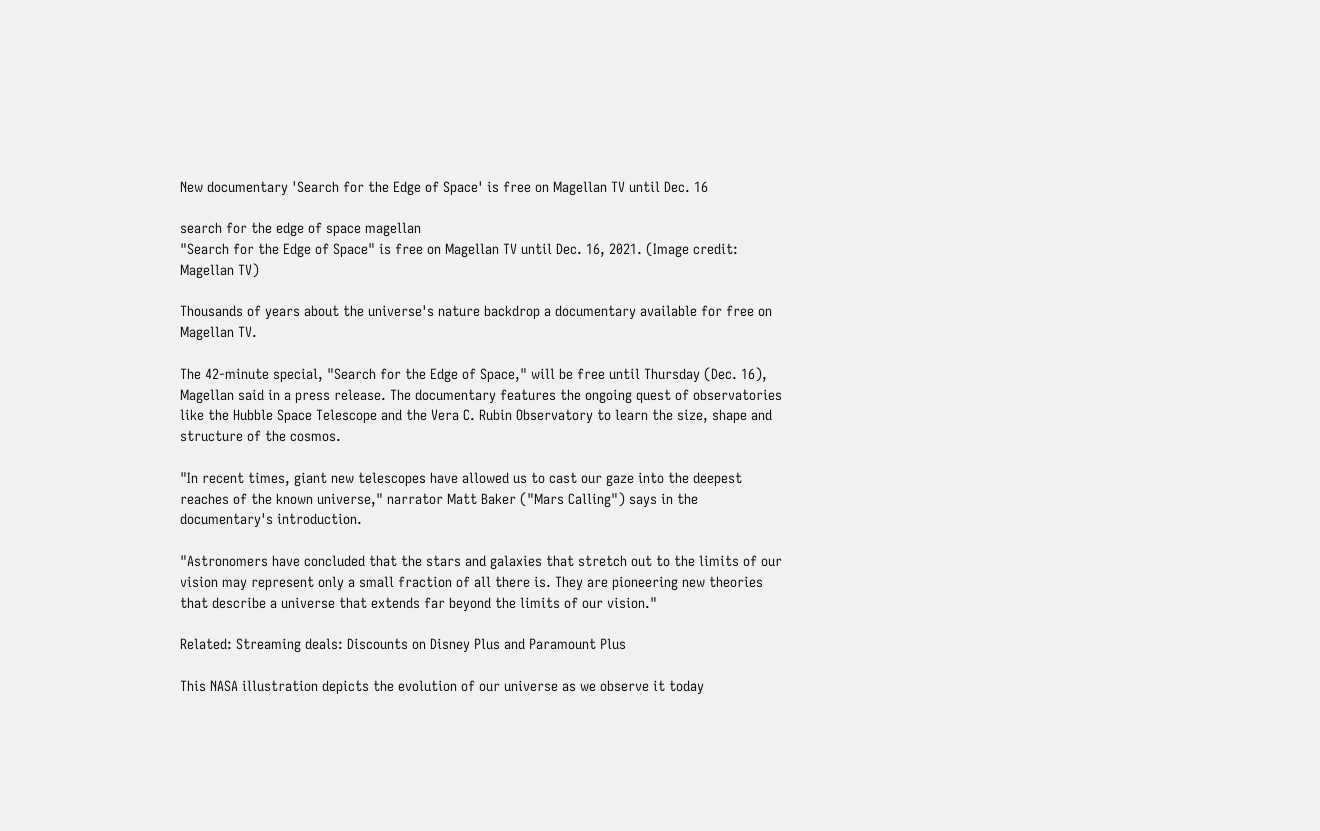New documentary 'Search for the Edge of Space' is free on Magellan TV until Dec. 16

search for the edge of space magellan
"Search for the Edge of Space" is free on Magellan TV until Dec. 16, 2021. (Image credit: Magellan TV)

Thousands of years about the universe's nature backdrop a documentary available for free on Magellan TV.

The 42-minute special, "Search for the Edge of Space," will be free until Thursday (Dec. 16), Magellan said in a press release. The documentary features the ongoing quest of observatories like the Hubble Space Telescope and the Vera C. Rubin Observatory to learn the size, shape and structure of the cosmos.

"In recent times, giant new telescopes have allowed us to cast our gaze into the deepest reaches of the known universe," narrator Matt Baker ("Mars Calling") says in the documentary's introduction.

"Astronomers have concluded that the stars and galaxies that stretch out to the limits of our vision may represent only a small fraction of all there is. They are pioneering new theories that describe a universe that extends far beyond the limits of our vision."

Related: Streaming deals: Discounts on Disney Plus and Paramount Plus

This NASA illustration depicts the evolution of our universe as we observe it today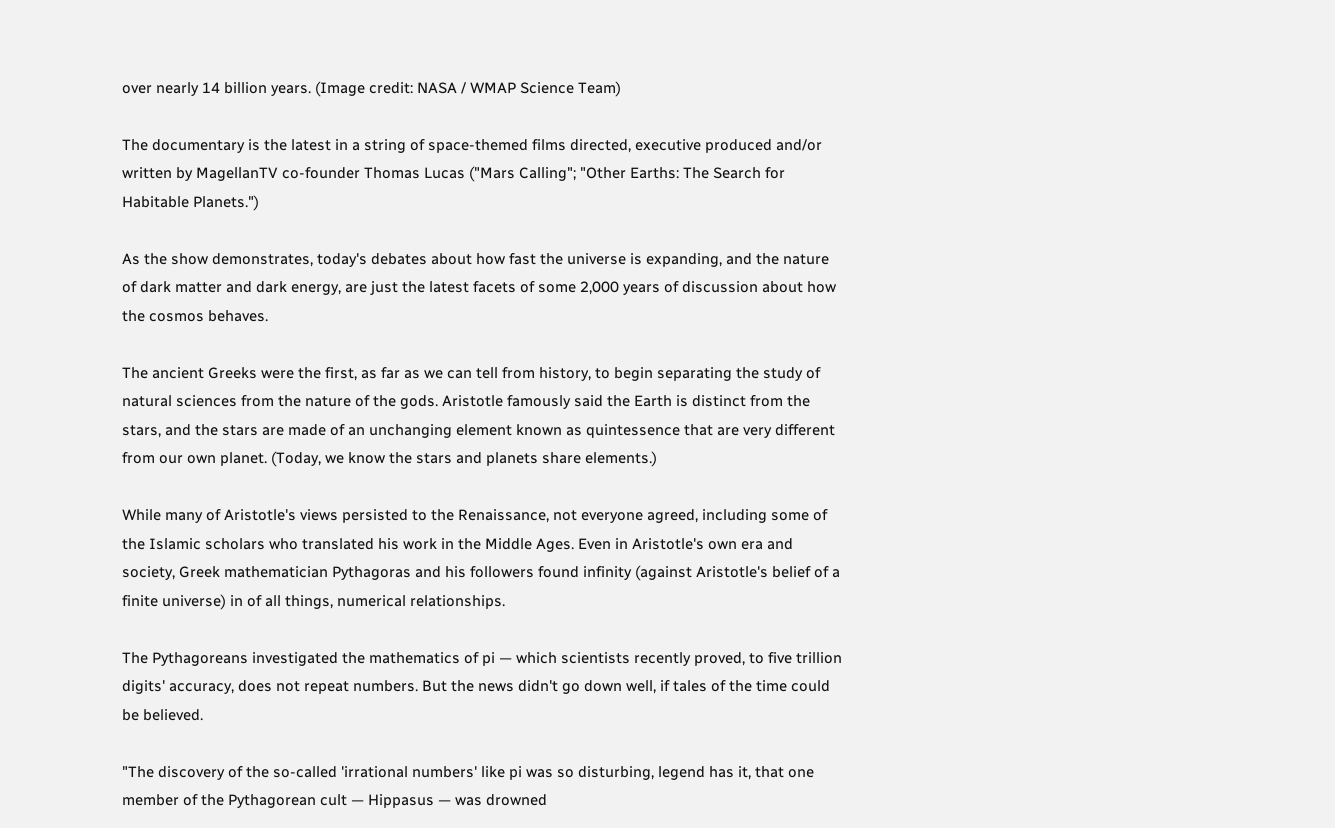over nearly 14 billion years. (Image credit: NASA / WMAP Science Team)

The documentary is the latest in a string of space-themed films directed, executive produced and/or written by MagellanTV co-founder Thomas Lucas ("Mars Calling"; "Other Earths: The Search for Habitable Planets.")

As the show demonstrates, today's debates about how fast the universe is expanding, and the nature of dark matter and dark energy, are just the latest facets of some 2,000 years of discussion about how the cosmos behaves.

The ancient Greeks were the first, as far as we can tell from history, to begin separating the study of natural sciences from the nature of the gods. Aristotle famously said the Earth is distinct from the stars, and the stars are made of an unchanging element known as quintessence that are very different from our own planet. (Today, we know the stars and planets share elements.)

While many of Aristotle's views persisted to the Renaissance, not everyone agreed, including some of the Islamic scholars who translated his work in the Middle Ages. Even in Aristotle's own era and society, Greek mathematician Pythagoras and his followers found infinity (against Aristotle's belief of a finite universe) in of all things, numerical relationships.

The Pythagoreans investigated the mathematics of pi — which scientists recently proved, to five trillion digits' accuracy, does not repeat numbers. But the news didn't go down well, if tales of the time could be believed.

"The discovery of the so-called 'irrational numbers' like pi was so disturbing, legend has it, that one member of the Pythagorean cult — Hippasus — was drowned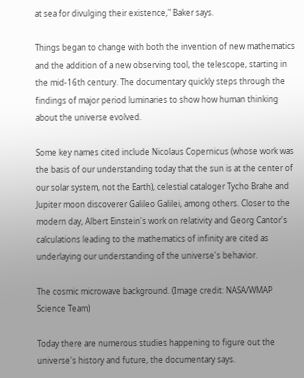at sea for divulging their existence," Baker says.

Things began to change with both the invention of new mathematics and the addition of a new observing tool, the telescope, starting in the mid-16th century. The documentary quickly steps through the findings of major period luminaries to show how human thinking about the universe evolved.

Some key names cited include Nicolaus Copernicus (whose work was the basis of our understanding today that the sun is at the center of our solar system, not the Earth), celestial cataloger Tycho Brahe and Jupiter moon discoverer Galileo Galilei, among others. Closer to the modern day, Albert Einstein's work on relativity and Georg Cantor's calculations leading to the mathematics of infinity are cited as underlaying our understanding of the universe's behavior.

The cosmic microwave background. (Image credit: NASA/WMAP Science Team)

Today there are numerous studies happening to figure out the universe's history and future, the documentary says.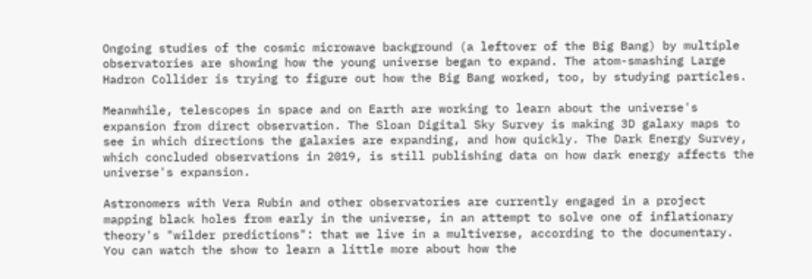Ongoing studies of the cosmic microwave background (a leftover of the Big Bang) by multiple observatories are showing how the young universe began to expand. The atom-smashing Large Hadron Collider is trying to figure out how the Big Bang worked, too, by studying particles.

Meanwhile, telescopes in space and on Earth are working to learn about the universe's expansion from direct observation. The Sloan Digital Sky Survey is making 3D galaxy maps to see in which directions the galaxies are expanding, and how quickly. The Dark Energy Survey, which concluded observations in 2019, is still publishing data on how dark energy affects the universe's expansion.

Astronomers with Vera Rubin and other observatories are currently engaged in a project mapping black holes from early in the universe, in an attempt to solve one of inflationary theory's "wilder predictions": that we live in a multiverse, according to the documentary. You can watch the show to learn a little more about how the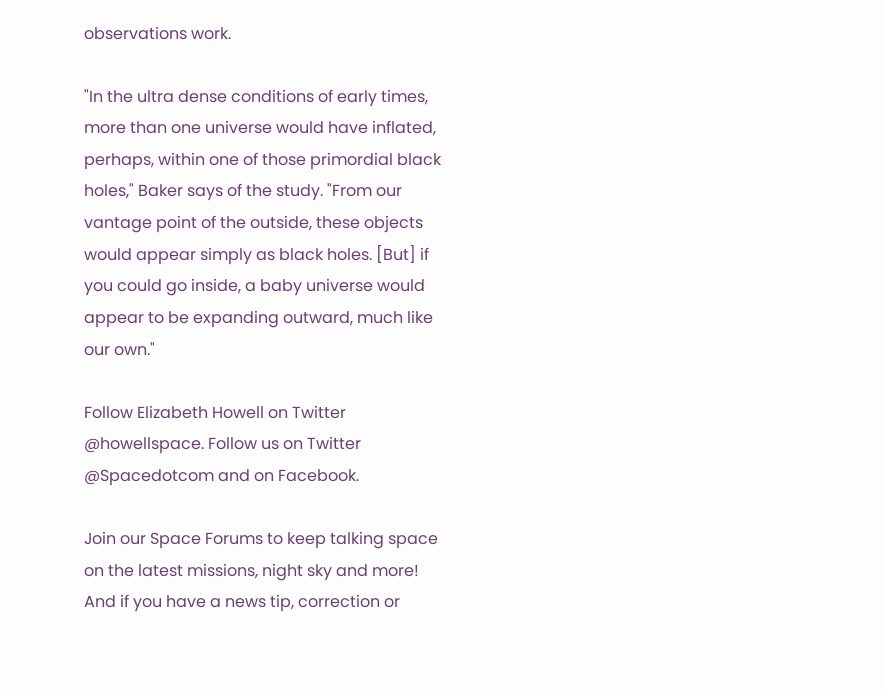observations work.

"In the ultra dense conditions of early times, more than one universe would have inflated, perhaps, within one of those primordial black holes," Baker says of the study. "From our vantage point of the outside, these objects would appear simply as black holes. [But] if you could go inside, a baby universe would appear to be expanding outward, much like our own."

Follow Elizabeth Howell on Twitter @howellspace. Follow us on Twitter @Spacedotcom and on Facebook.

Join our Space Forums to keep talking space on the latest missions, night sky and more! And if you have a news tip, correction or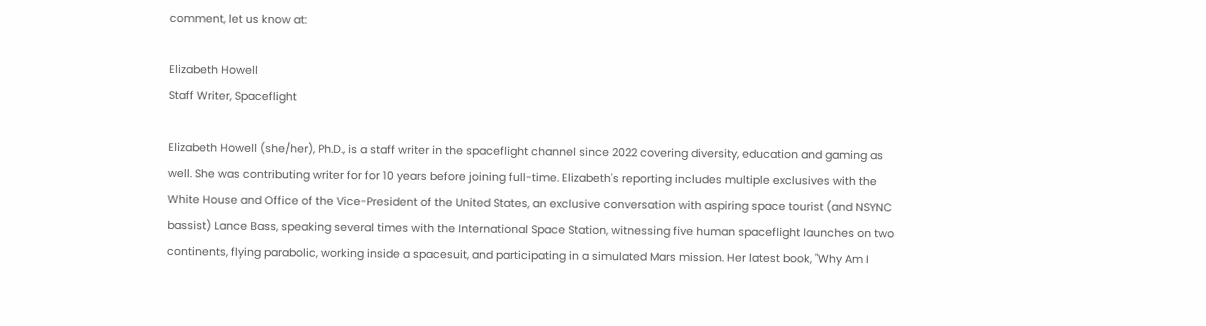comment, let us know at:

Elizabeth Howell
Staff Writer, Spaceflight

Elizabeth Howell (she/her), Ph.D., is a staff writer in the spaceflight channel since 2022 covering diversity, education and gaming as well. She was contributing writer for for 10 years before joining full-time. Elizabeth's reporting includes multiple exclusives with the White House and Office of the Vice-President of the United States, an exclusive conversation with aspiring space tourist (and NSYNC bassist) Lance Bass, speaking several times with the International Space Station, witnessing five human spaceflight launches on two continents, flying parabolic, working inside a spacesuit, and participating in a simulated Mars mission. Her latest book, "Why Am I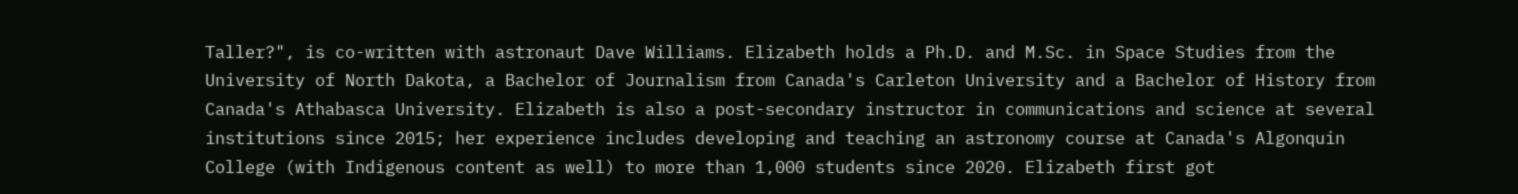Taller?", is co-written with astronaut Dave Williams. Elizabeth holds a Ph.D. and M.Sc. in Space Studies from the University of North Dakota, a Bachelor of Journalism from Canada's Carleton University and a Bachelor of History from Canada's Athabasca University. Elizabeth is also a post-secondary instructor in communications and science at several institutions since 2015; her experience includes developing and teaching an astronomy course at Canada's Algonquin College (with Indigenous content as well) to more than 1,000 students since 2020. Elizabeth first got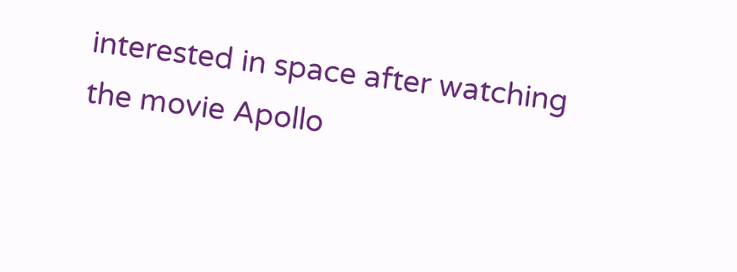interested in space after watching the movie Apollo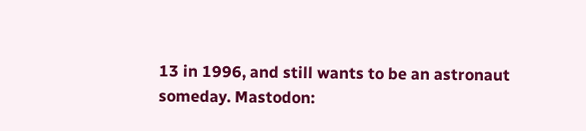13 in 1996, and still wants to be an astronaut someday. Mastodon: